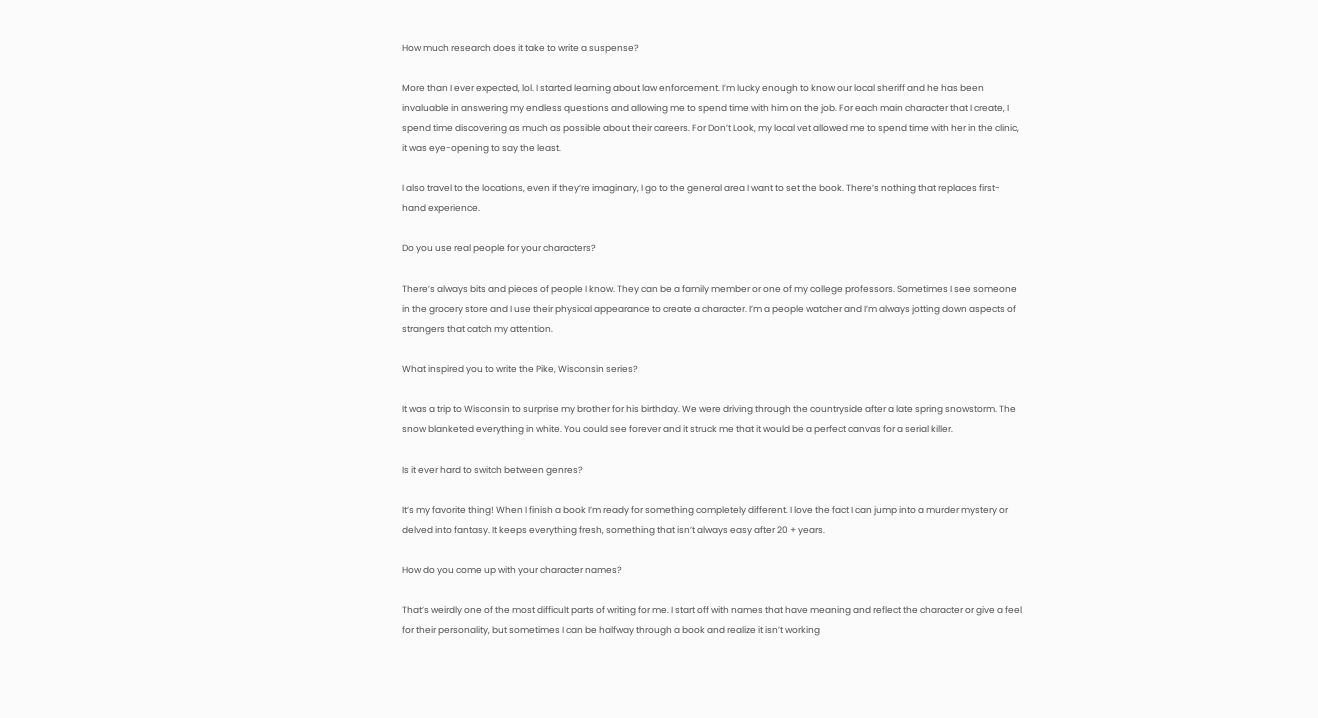How much research does it take to write a suspense?

More than I ever expected, lol. I started learning about law enforcement. I’m lucky enough to know our local sheriff and he has been invaluable in answering my endless questions and allowing me to spend time with him on the job. For each main character that I create, I spend time discovering as much as possible about their careers. For Don’t Look, my local vet allowed me to spend time with her in the clinic, it was eye-opening to say the least.

I also travel to the locations, even if they’re imaginary, I go to the general area I want to set the book. There’s nothing that replaces first-hand experience.

Do you use real people for your characters?

There’s always bits and pieces of people I know. They can be a family member or one of my college professors. Sometimes I see someone in the grocery store and I use their physical appearance to create a character. I’m a people watcher and I’m always jotting down aspects of strangers that catch my attention.

What inspired you to write the Pike, Wisconsin series?

It was a trip to Wisconsin to surprise my brother for his birthday. We were driving through the countryside after a late spring snowstorm. The snow blanketed everything in white. You could see forever and it struck me that it would be a perfect canvas for a serial killer.

Is it ever hard to switch between genres?

It’s my favorite thing! When I finish a book I’m ready for something completely different. I love the fact I can jump into a murder mystery or delved into fantasy. It keeps everything fresh, something that isn’t always easy after 20 + years.

How do you come up with your character names?

That’s weirdly one of the most difficult parts of writing for me. I start off with names that have meaning and reflect the character or give a feel for their personality, but sometimes I can be halfway through a book and realize it isn’t working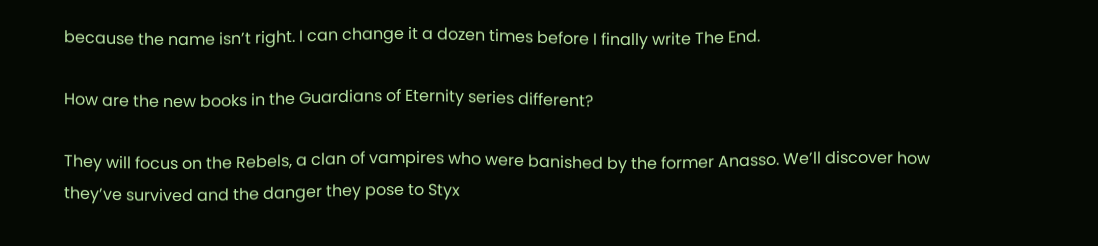because the name isn’t right. I can change it a dozen times before I finally write The End.

How are the new books in the Guardians of Eternity series different?

They will focus on the Rebels, a clan of vampires who were banished by the former Anasso. We’ll discover how they’ve survived and the danger they pose to Styx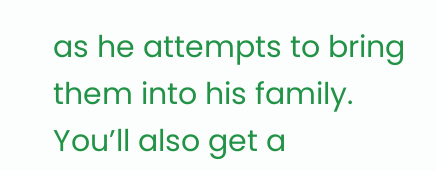as he attempts to bring them into his family. You’ll also get a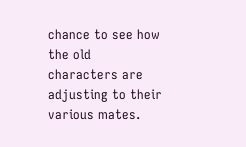chance to see how the old characters are adjusting to their various mates.